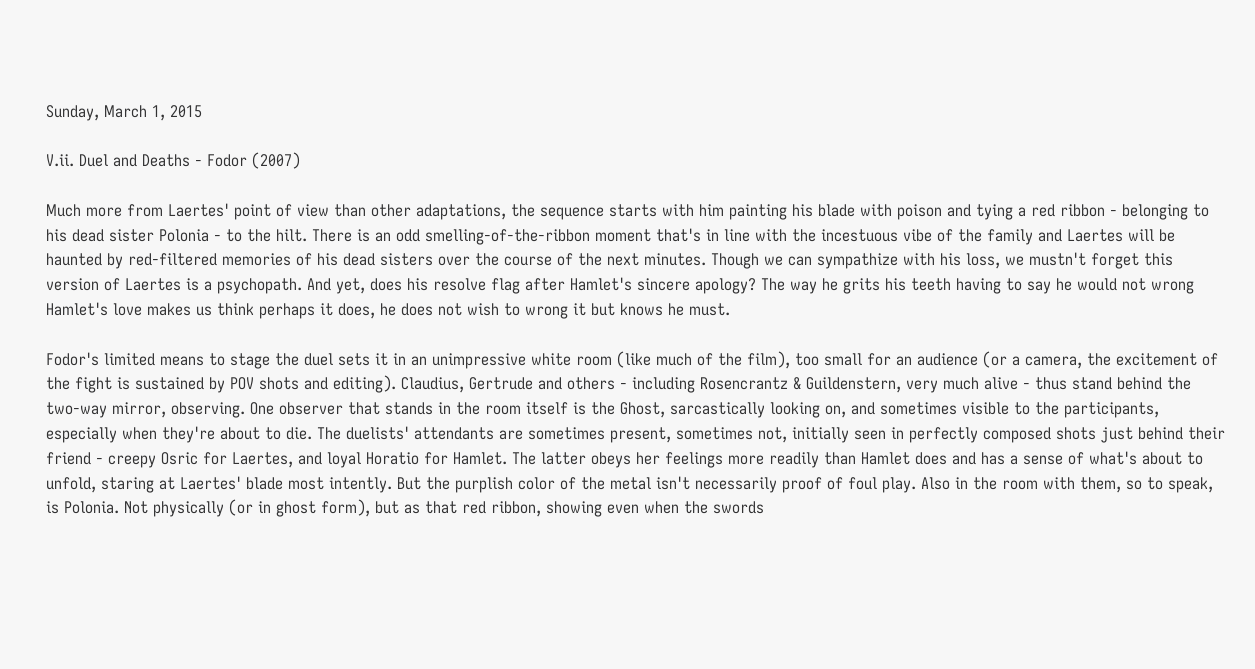Sunday, March 1, 2015

V.ii. Duel and Deaths - Fodor (2007)

Much more from Laertes' point of view than other adaptations, the sequence starts with him painting his blade with poison and tying a red ribbon - belonging to his dead sister Polonia - to the hilt. There is an odd smelling-of-the-ribbon moment that's in line with the incestuous vibe of the family and Laertes will be haunted by red-filtered memories of his dead sisters over the course of the next minutes. Though we can sympathize with his loss, we mustn't forget this version of Laertes is a psychopath. And yet, does his resolve flag after Hamlet's sincere apology? The way he grits his teeth having to say he would not wrong Hamlet's love makes us think perhaps it does, he does not wish to wrong it but knows he must.

Fodor's limited means to stage the duel sets it in an unimpressive white room (like much of the film), too small for an audience (or a camera, the excitement of the fight is sustained by POV shots and editing). Claudius, Gertrude and others - including Rosencrantz & Guildenstern, very much alive - thus stand behind the two-way mirror, observing. One observer that stands in the room itself is the Ghost, sarcastically looking on, and sometimes visible to the participants, especially when they're about to die. The duelists' attendants are sometimes present, sometimes not, initially seen in perfectly composed shots just behind their friend - creepy Osric for Laertes, and loyal Horatio for Hamlet. The latter obeys her feelings more readily than Hamlet does and has a sense of what's about to unfold, staring at Laertes' blade most intently. But the purplish color of the metal isn't necessarily proof of foul play. Also in the room with them, so to speak, is Polonia. Not physically (or in ghost form), but as that red ribbon, showing even when the swords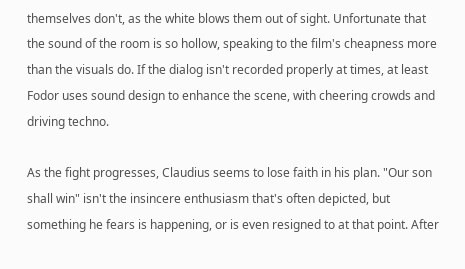themselves don't, as the white blows them out of sight. Unfortunate that the sound of the room is so hollow, speaking to the film's cheapness more than the visuals do. If the dialog isn't recorded properly at times, at least Fodor uses sound design to enhance the scene, with cheering crowds and driving techno.

As the fight progresses, Claudius seems to lose faith in his plan. "Our son shall win" isn't the insincere enthusiasm that's often depicted, but something he fears is happening, or is even resigned to at that point. After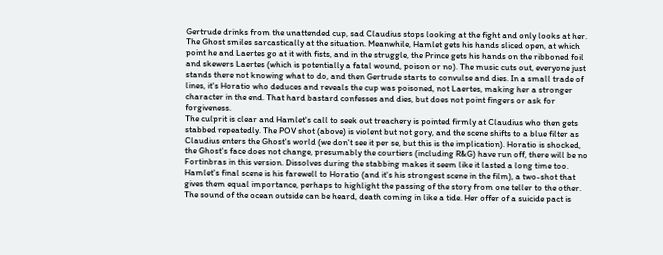Gertrude drinks from the unattended cup, sad Claudius stops looking at the fight and only looks at her. The Ghost smiles sarcastically at the situation. Meanwhile, Hamlet gets his hands sliced open, at which point he and Laertes go at it with fists, and in the struggle, the Prince gets his hands on the ribboned foil and skewers Laertes (which is potentially a fatal wound, poison or no). The music cuts out, everyone just stands there not knowing what to do, and then Gertrude starts to convulse and dies. In a small trade of lines, it's Horatio who deduces and reveals the cup was poisoned, not Laertes, making her a stronger character in the end. That hard bastard confesses and dies, but does not point fingers or ask for forgiveness.
The culprit is clear and Hamlet's call to seek out treachery is pointed firmly at Claudius who then gets stabbed repeatedly. The POV shot (above) is violent but not gory, and the scene shifts to a blue filter as Claudius enters the Ghost's world (we don't see it per se, but this is the implication). Horatio is shocked, the Ghost's face does not change, presumably the courtiers (including R&G) have run off, there will be no Fortinbras in this version. Dissolves during the stabbing makes it seem like it lasted a long time too.
Hamlet's final scene is his farewell to Horatio (and it's his strongest scene in the film), a two-shot that gives them equal importance, perhaps to highlight the passing of the story from one teller to the other. The sound of the ocean outside can be heard, death coming in like a tide. Her offer of a suicide pact is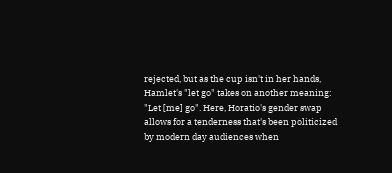rejected, but as the cup isn't in her hands, Hamlet's "let go" takes on another meaning: "Let [me] go". Here, Horatio's gender swap allows for a tenderness that's been politicized by modern day audiences when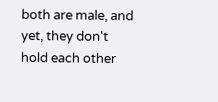both are male, and yet, they don't hold each other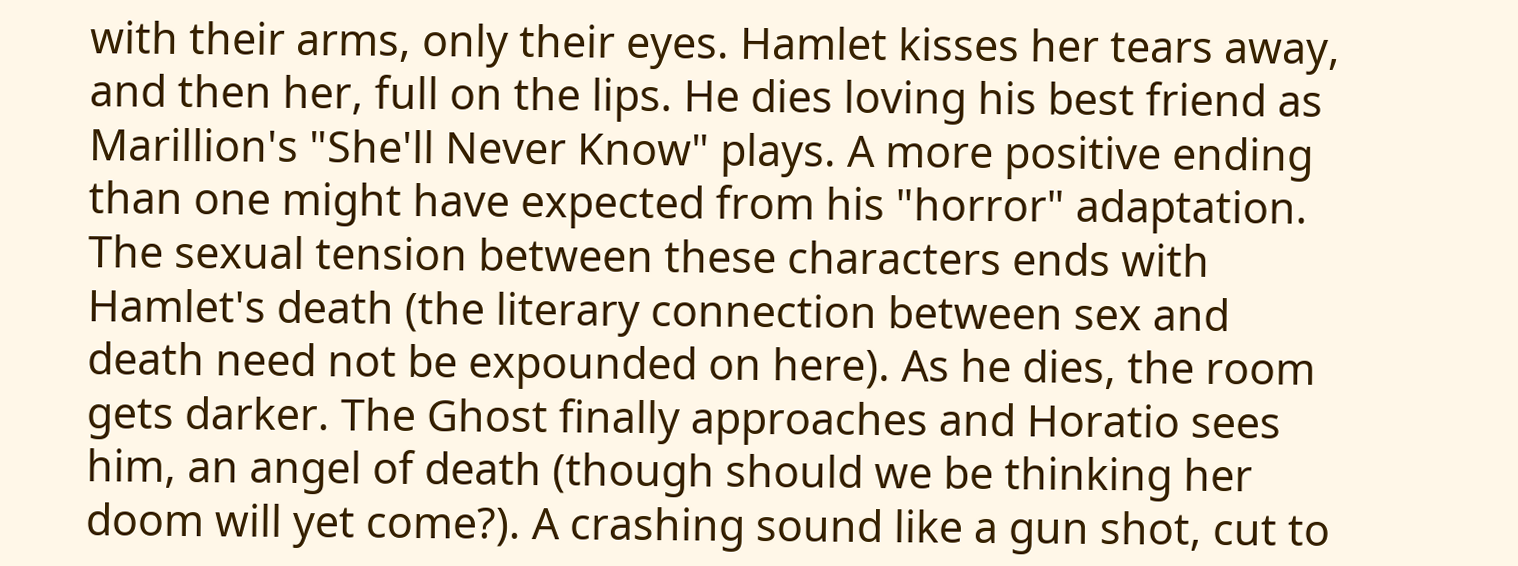with their arms, only their eyes. Hamlet kisses her tears away, and then her, full on the lips. He dies loving his best friend as Marillion's "She'll Never Know" plays. A more positive ending than one might have expected from his "horror" adaptation. The sexual tension between these characters ends with Hamlet's death (the literary connection between sex and death need not be expounded on here). As he dies, the room gets darker. The Ghost finally approaches and Horatio sees him, an angel of death (though should we be thinking her doom will yet come?). A crashing sound like a gun shot, cut to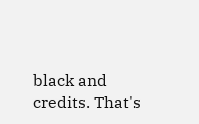black and credits. That's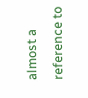almost a reference to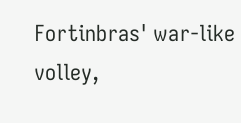Fortinbras' war-like volley,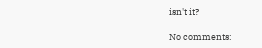isn't it?

No comments: